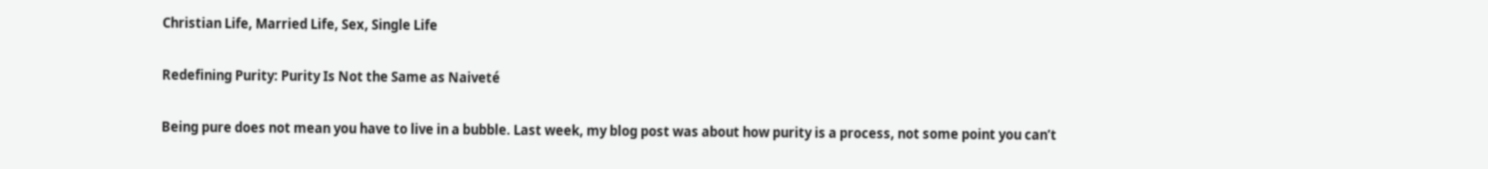Christian Life, Married Life, Sex, Single Life

Redefining Purity: Purity Is Not the Same as Naiveté

Being pure does not mean you have to live in a bubble. Last week, my blog post was about how purity is a process, not some point you can’t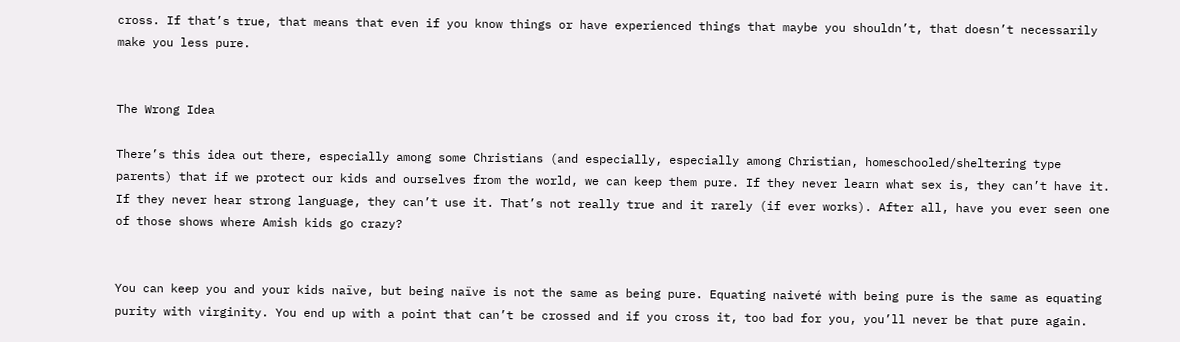cross. If that’s true, that means that even if you know things or have experienced things that maybe you shouldn’t, that doesn’t necessarily make you less pure.


The Wrong Idea

There’s this idea out there, especially among some Christians (and especially, especially among Christian, homeschooled/sheltering type parents) that if we protect our kids and ourselves from the world, we can keep them pure. If they never learn what sex is, they can’t have it. If they never hear strong language, they can’t use it. That’s not really true and it rarely (if ever works). After all, have you ever seen one of those shows where Amish kids go crazy?


You can keep you and your kids naïve, but being naïve is not the same as being pure. Equating naiveté with being pure is the same as equating purity with virginity. You end up with a point that can’t be crossed and if you cross it, too bad for you, you’ll never be that pure again.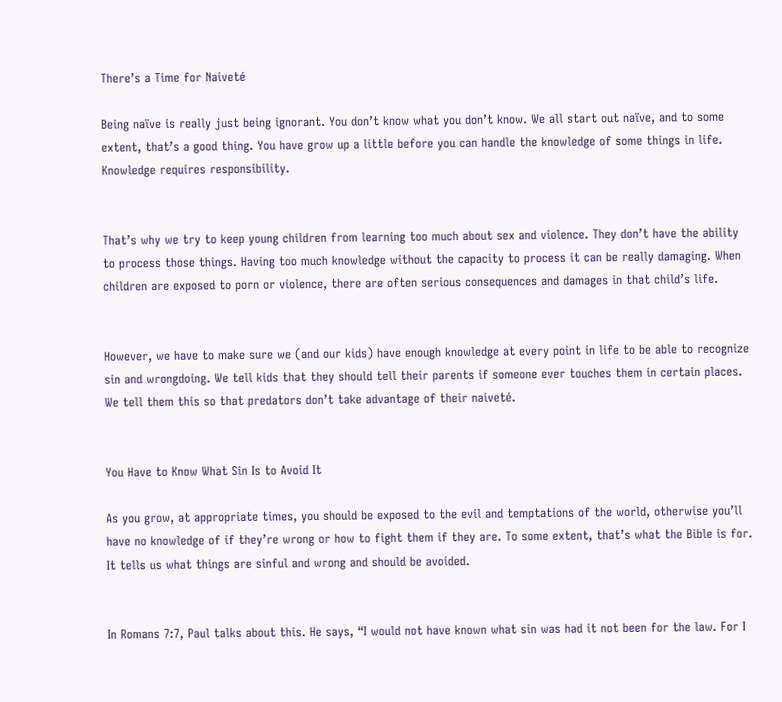There’s a Time for Naiveté

Being naïve is really just being ignorant. You don’t know what you don’t know. We all start out naïve, and to some extent, that’s a good thing. You have grow up a little before you can handle the knowledge of some things in life. Knowledge requires responsibility.


That’s why we try to keep young children from learning too much about sex and violence. They don’t have the ability to process those things. Having too much knowledge without the capacity to process it can be really damaging. When children are exposed to porn or violence, there are often serious consequences and damages in that child’s life.


However, we have to make sure we (and our kids) have enough knowledge at every point in life to be able to recognize sin and wrongdoing. We tell kids that they should tell their parents if someone ever touches them in certain places. We tell them this so that predators don’t take advantage of their naiveté.


You Have to Know What Sin Is to Avoid It

As you grow, at appropriate times, you should be exposed to the evil and temptations of the world, otherwise you’ll have no knowledge of if they’re wrong or how to fight them if they are. To some extent, that’s what the Bible is for. It tells us what things are sinful and wrong and should be avoided.


In Romans 7:7, Paul talks about this. He says, “I would not have known what sin was had it not been for the law. For I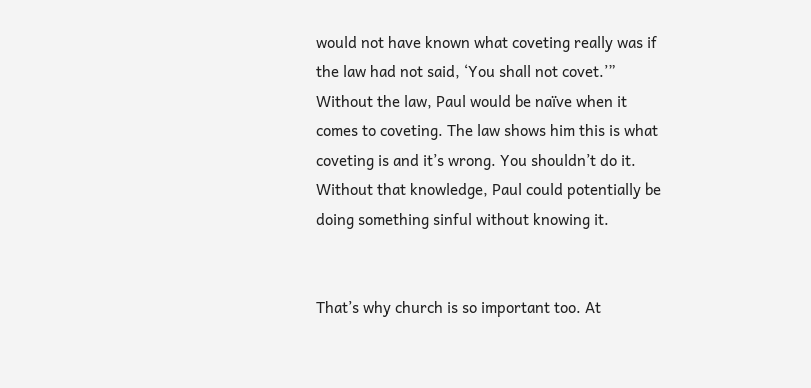would not have known what coveting really was if the law had not said, ‘You shall not covet.’” Without the law, Paul would be naïve when it comes to coveting. The law shows him this is what coveting is and it’s wrong. You shouldn’t do it. Without that knowledge, Paul could potentially be doing something sinful without knowing it.


That’s why church is so important too. At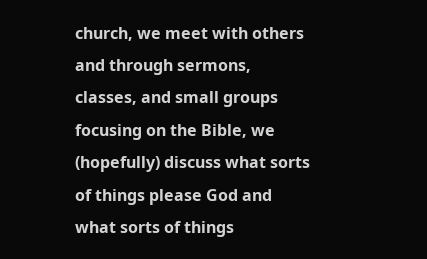church, we meet with others and through sermons, classes, and small groups focusing on the Bible, we (hopefully) discuss what sorts of things please God and what sorts of things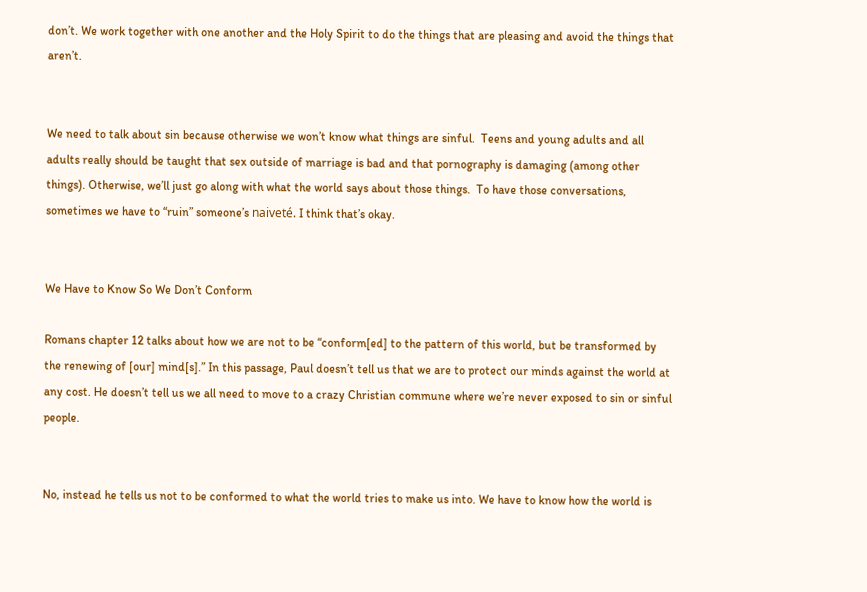don’t. We work together with one another and the Holy Spirit to do the things that are pleasing and avoid the things that aren’t.


We need to talk about sin because otherwise we won’t know what things are sinful.  Teens and young adults and all adults really should be taught that sex outside of marriage is bad and that pornography is damaging (among other things). Otherwise, we’ll just go along with what the world says about those things.  To have those conversations, sometimes we have to “ruin” someone’s naiveté. I think that’s okay.


We Have to Know So We Don’t Conform

Romans chapter 12 talks about how we are not to be “conform[ed] to the pattern of this world, but be transformed by the renewing of [our] mind[s].” In this passage, Paul doesn’t tell us that we are to protect our minds against the world at any cost. He doesn’t tell us we all need to move to a crazy Christian commune where we’re never exposed to sin or sinful people.


No, instead he tells us not to be conformed to what the world tries to make us into. We have to know how the world is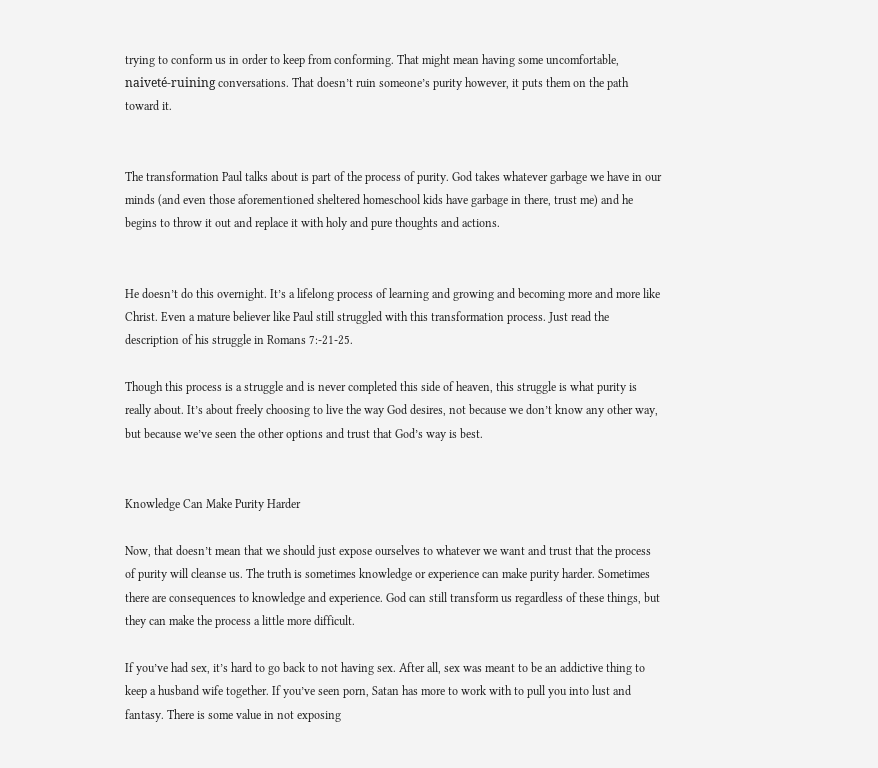trying to conform us in order to keep from conforming. That might mean having some uncomfortable, naiveté-ruining conversations. That doesn’t ruin someone’s purity however, it puts them on the path toward it.


The transformation Paul talks about is part of the process of purity. God takes whatever garbage we have in our minds (and even those aforementioned sheltered homeschool kids have garbage in there, trust me) and he begins to throw it out and replace it with holy and pure thoughts and actions.


He doesn’t do this overnight. It’s a lifelong process of learning and growing and becoming more and more like Christ. Even a mature believer like Paul still struggled with this transformation process. Just read the description of his struggle in Romans 7:-21-25.

Though this process is a struggle and is never completed this side of heaven, this struggle is what purity is really about. It’s about freely choosing to live the way God desires, not because we don’t know any other way, but because we’ve seen the other options and trust that God’s way is best.


Knowledge Can Make Purity Harder

Now, that doesn’t mean that we should just expose ourselves to whatever we want and trust that the process of purity will cleanse us. The truth is sometimes knowledge or experience can make purity harder. Sometimes there are consequences to knowledge and experience. God can still transform us regardless of these things, but they can make the process a little more difficult.

If you’ve had sex, it’s hard to go back to not having sex. After all, sex was meant to be an addictive thing to keep a husband wife together. If you’ve seen porn, Satan has more to work with to pull you into lust and fantasy. There is some value in not exposing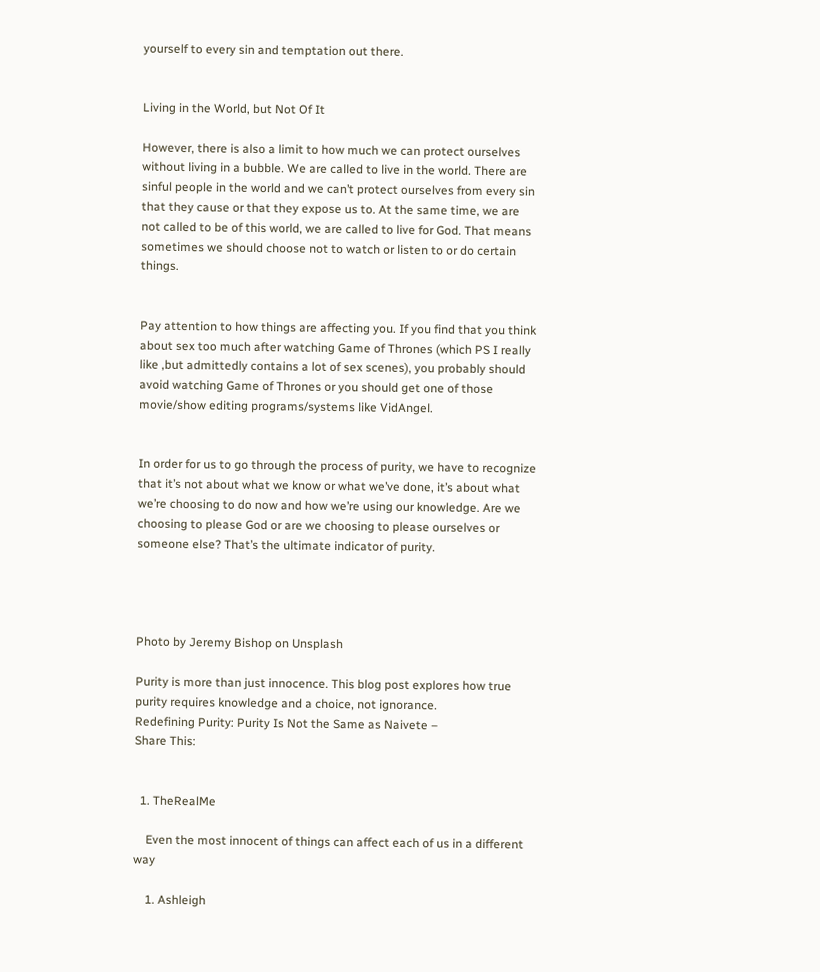yourself to every sin and temptation out there.


Living in the World, but Not Of It

However, there is also a limit to how much we can protect ourselves without living in a bubble. We are called to live in the world. There are sinful people in the world and we can’t protect ourselves from every sin that they cause or that they expose us to. At the same time, we are not called to be of this world, we are called to live for God. That means sometimes we should choose not to watch or listen to or do certain things.


Pay attention to how things are affecting you. If you find that you think about sex too much after watching Game of Thrones (which PS I really like ,but admittedly contains a lot of sex scenes), you probably should avoid watching Game of Thrones or you should get one of those movie/show editing programs/systems like VidAngel.


In order for us to go through the process of purity, we have to recognize that it’s not about what we know or what we’ve done, it’s about what we’re choosing to do now and how we’re using our knowledge. Are we choosing to please God or are we choosing to please ourselves or someone else? That’s the ultimate indicator of purity.




Photo by Jeremy Bishop on Unsplash

Purity is more than just innocence. This blog post explores how true purity requires knowledge and a choice, not ignorance.
Redefining Purity: Purity Is Not the Same as Naivete –
Share This:


  1. TheRealMe

    Even the most innocent of things can affect each of us in a different way

    1. Ashleigh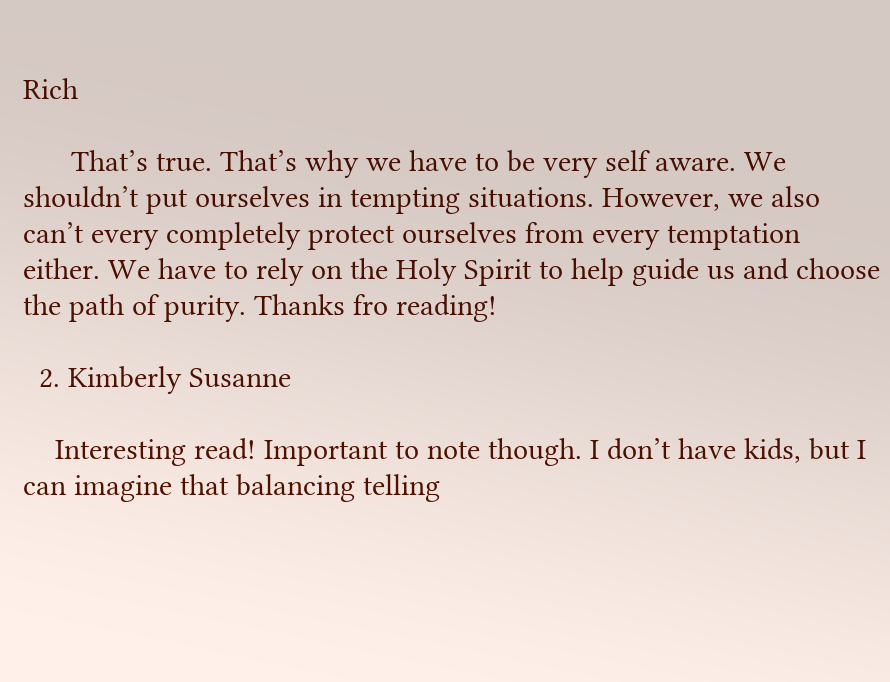Rich

      That’s true. That’s why we have to be very self aware. We shouldn’t put ourselves in tempting situations. However, we also can’t every completely protect ourselves from every temptation either. We have to rely on the Holy Spirit to help guide us and choose the path of purity. Thanks fro reading!

  2. Kimberly Susanne

    Interesting read! Important to note though. I don’t have kids, but I can imagine that balancing telling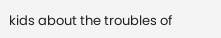kids about the troubles of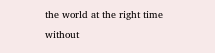the world at the right time without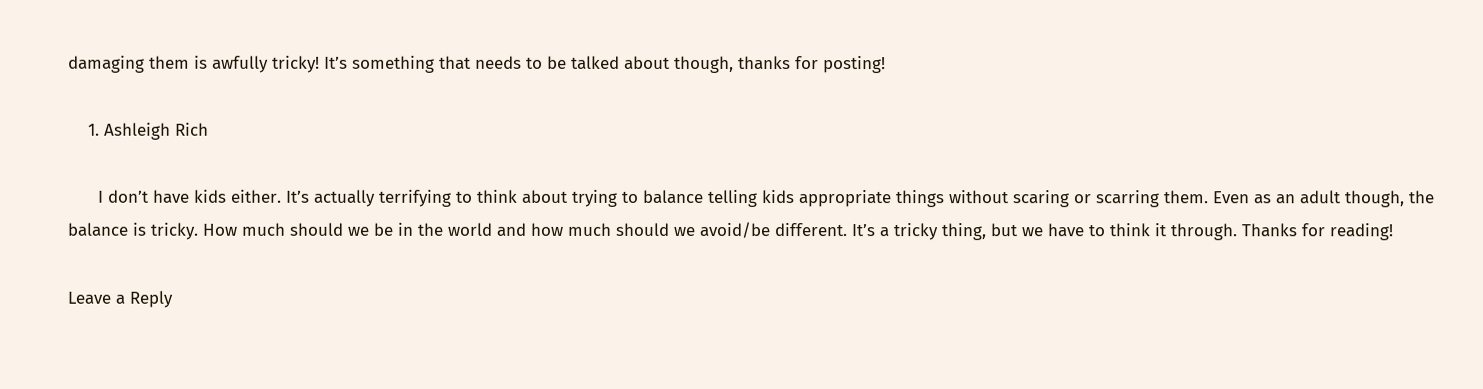damaging them is awfully tricky! It’s something that needs to be talked about though, thanks for posting!

    1. Ashleigh Rich

      I don’t have kids either. It’s actually terrifying to think about trying to balance telling kids appropriate things without scaring or scarring them. Even as an adult though, the balance is tricky. How much should we be in the world and how much should we avoid/be different. It’s a tricky thing, but we have to think it through. Thanks for reading!

Leave a Reply